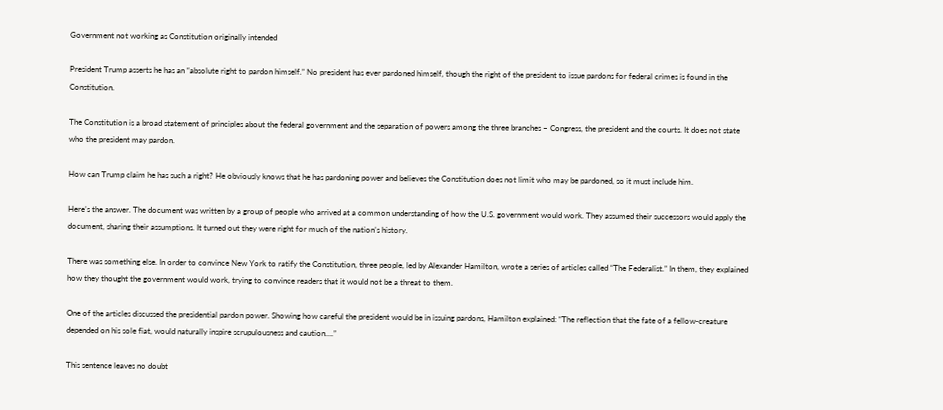Government not working as Constitution originally intended

President Trump asserts he has an “absolute right to pardon himself.” No president has ever pardoned himself, though the right of the president to issue pardons for federal crimes is found in the Constitution.

The Constitution is a broad statement of principles about the federal government and the separation of powers among the three branches – Congress, the president and the courts. It does not state who the president may pardon.

How can Trump claim he has such a right? He obviously knows that he has pardoning power and believes the Constitution does not limit who may be pardoned, so it must include him.

Here’s the answer. The document was written by a group of people who arrived at a common understanding of how the U.S. government would work. They assumed their successors would apply the document, sharing their assumptions. It turned out they were right for much of the nation’s history.

There was something else. In order to convince New York to ratify the Constitution, three people, led by Alexander Hamilton, wrote a series of articles called “The Federalist.” In them, they explained how they thought the government would work, trying to convince readers that it would not be a threat to them.

One of the articles discussed the presidential pardon power. Showing how careful the president would be in issuing pardons, Hamilton explained: “The reflection that the fate of a fellow-creature depended on his sole fiat, would naturally inspire scrupulousness and caution….”

This sentence leaves no doubt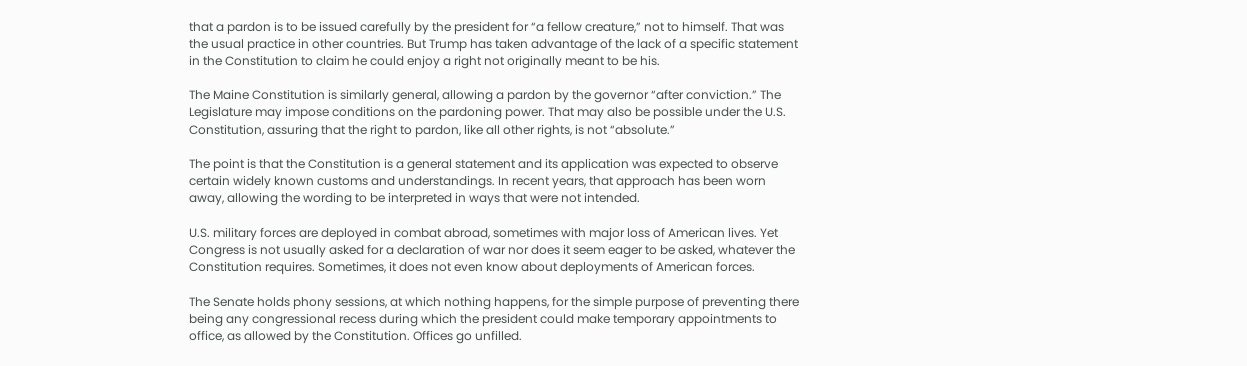that a pardon is to be issued carefully by the president for “a fellow creature,” not to himself. That was the usual practice in other countries. But Trump has taken advantage of the lack of a specific statement in the Constitution to claim he could enjoy a right not originally meant to be his.

The Maine Constitution is similarly general, allowing a pardon by the governor “after conviction.” The Legislature may impose conditions on the pardoning power. That may also be possible under the U.S. Constitution, assuring that the right to pardon, like all other rights, is not “absolute.”

The point is that the Constitution is a general statement and its application was expected to observe certain widely known customs and understandings. In recent years, that approach has been worn away, allowing the wording to be interpreted in ways that were not intended.

U.S. military forces are deployed in combat abroad, sometimes with major loss of American lives. Yet Congress is not usually asked for a declaration of war nor does it seem eager to be asked, whatever the Constitution requires. Sometimes, it does not even know about deployments of American forces.

The Senate holds phony sessions, at which nothing happens, for the simple purpose of preventing there being any congressional recess during which the president could make temporary appointments to office, as allowed by the Constitution. Offices go unfilled.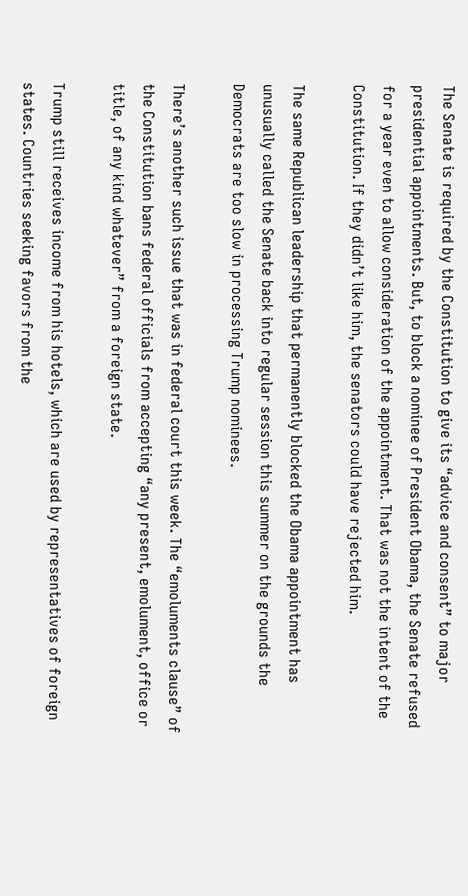The Senate is required by the Constitution to give its “advice and consent” to major presidential appointments. But, to block a nominee of President Obama, the Senate refused for a year even to allow consideration of the appointment. That was not the intent of the Constitution. If they didn’t like him, the senators could have rejected him.

The same Republican leadership that permanently blocked the Obama appointment has unusually called the Senate back into regular session this summer on the grounds the Democrats are too slow in processing Trump nominees.

There’s another such issue that was in federal court this week. The “emoluments clause” of the Constitution bans federal officials from accepting “any present, emolument, office or title, of any kind whatever” from a foreign state.

Trump still receives income from his hotels, which are used by representatives of foreign states. Countries seeking favors from the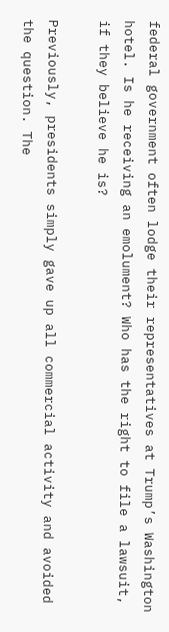federal government often lodge their representatives at Trump’s Washington hotel. Is he receiving an emolument? Who has the right to file a lawsuit, if they believe he is?

Previously, presidents simply gave up all commercial activity and avoided the question. The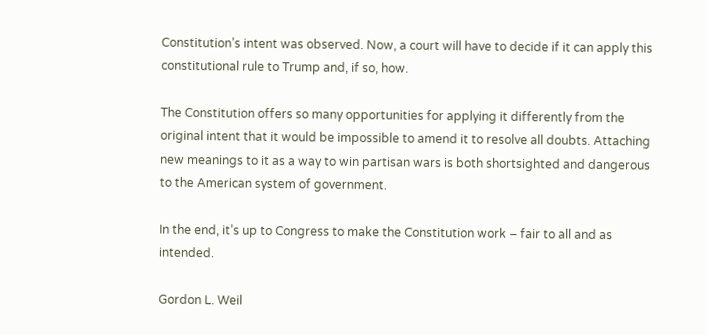Constitution’s intent was observed. Now, a court will have to decide if it can apply this constitutional rule to Trump and, if so, how.

The Constitution offers so many opportunities for applying it differently from the original intent that it would be impossible to amend it to resolve all doubts. Attaching new meanings to it as a way to win partisan wars is both shortsighted and dangerous to the American system of government.

In the end, it’s up to Congress to make the Constitution work – fair to all and as intended.

Gordon L. Weil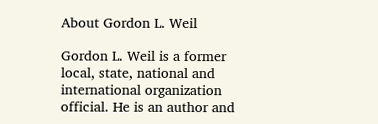About Gordon L. Weil

Gordon L. Weil is a former local, state, national and international organization official. He is an author and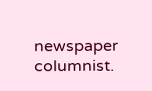newspaper columnist.